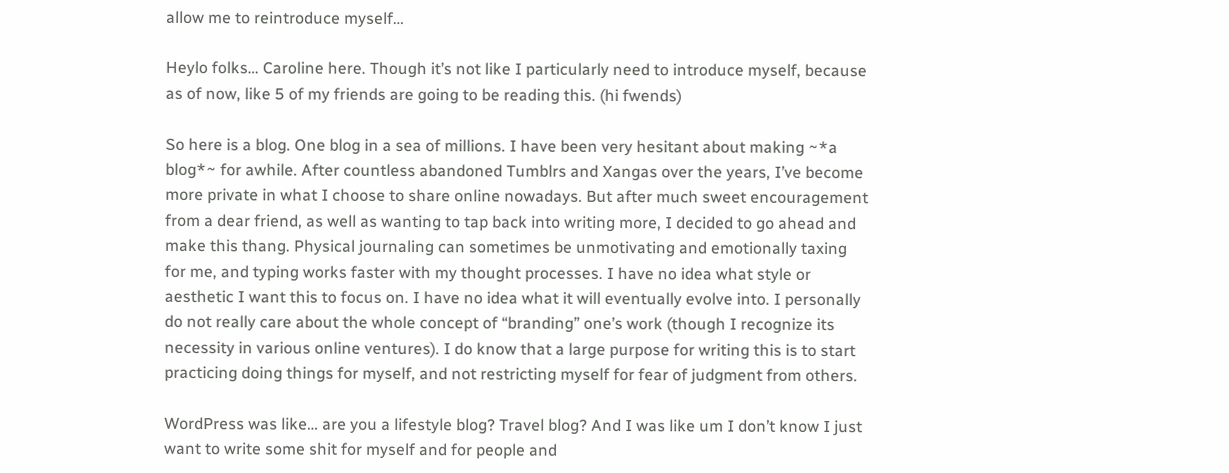allow me to reintroduce myself…

Heylo folks… Caroline here. Though it’s not like I particularly need to introduce myself, because as of now, like 5 of my friends are going to be reading this. (hi fwends)

So here is a blog. One blog in a sea of millions. I have been very hesitant about making ~*a blog*~ for awhile. After countless abandoned Tumblrs and Xangas over the years, I’ve become more private in what I choose to share online nowadays. But after much sweet encouragement from a dear friend, as well as wanting to tap back into writing more, I decided to go ahead and make this thang. Physical journaling can sometimes be unmotivating and emotionally taxing for me, and typing works faster with my thought processes. I have no idea what style or aesthetic I want this to focus on. I have no idea what it will eventually evolve into. I personally do not really care about the whole concept of “branding” one’s work (though I recognize its necessity in various online ventures). I do know that a large purpose for writing this is to start practicing doing things for myself, and not restricting myself for fear of judgment from others.

WordPress was like… are you a lifestyle blog? Travel blog? And I was like um I don’t know I just want to write some shit for myself and for people and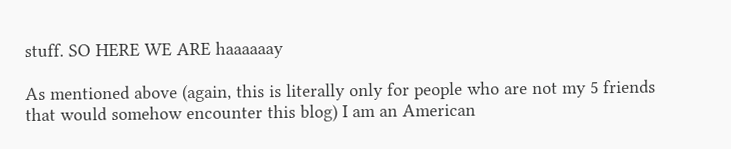stuff. SO HERE WE ARE haaaaaay

As mentioned above (again, this is literally only for people who are not my 5 friends that would somehow encounter this blog) I am an American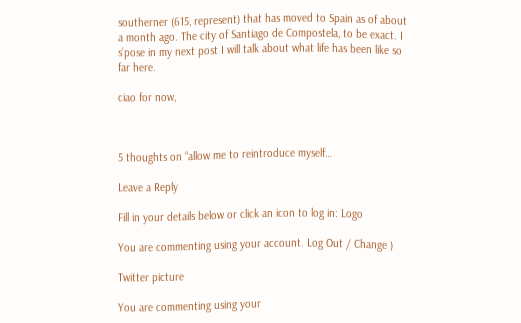southerner (615, represent) that has moved to Spain as of about a month ago. The city of Santiago de Compostela, to be exact. I s’pose in my next post I will talk about what life has been like so far here.

ciao for now,



5 thoughts on “allow me to reintroduce myself…

Leave a Reply

Fill in your details below or click an icon to log in: Logo

You are commenting using your account. Log Out / Change )

Twitter picture

You are commenting using your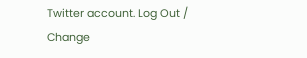Twitter account. Log Out / Change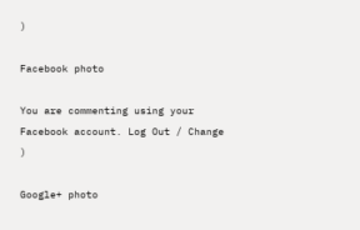)

Facebook photo

You are commenting using your Facebook account. Log Out / Change )

Google+ photo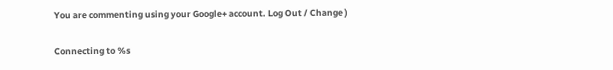You are commenting using your Google+ account. Log Out / Change )

Connecting to %s